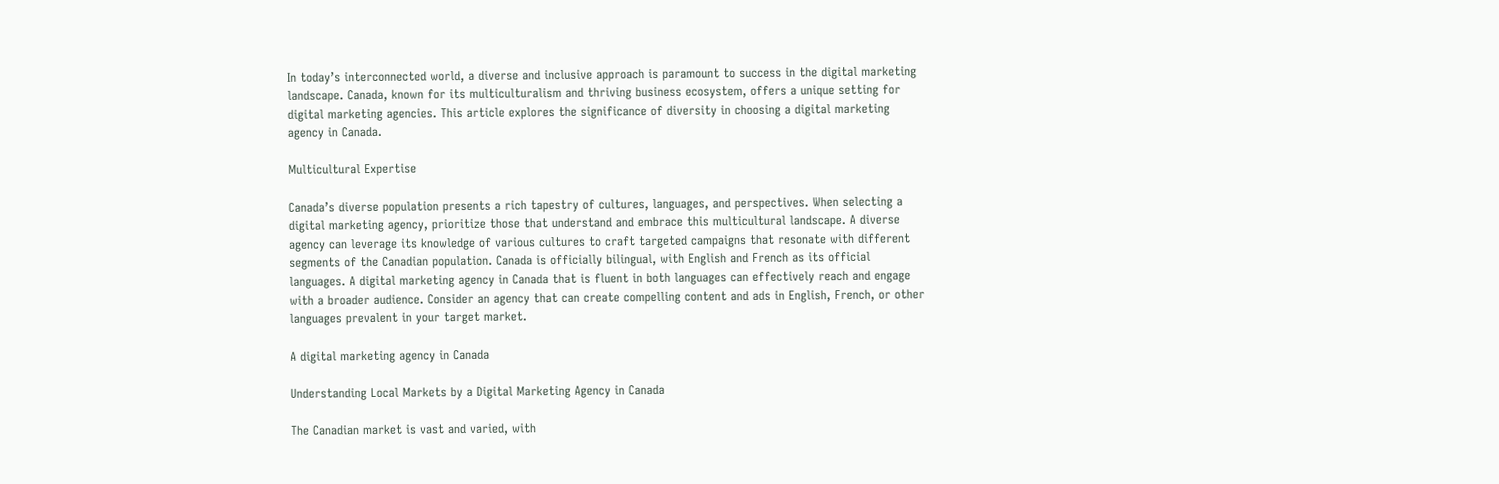In today’s interconnected world, a diverse and inclusive approach is paramount to success in the digital marketing landscape. Canada, known for its multiculturalism and thriving business ecosystem, offers a unique setting for digital marketing agencies. This article explores the significance of diversity in choosing a digital marketing agency in Canada.

Multicultural Expertise

Canada’s diverse population presents a rich tapestry of cultures, languages, and perspectives. When selecting a digital marketing agency, prioritize those that understand and embrace this multicultural landscape. A diverse agency can leverage its knowledge of various cultures to craft targeted campaigns that resonate with different segments of the Canadian population. Canada is officially bilingual, with English and French as its official languages. A digital marketing agency in Canada that is fluent in both languages can effectively reach and engage with a broader audience. Consider an agency that can create compelling content and ads in English, French, or other languages prevalent in your target market.

A digital marketing agency in Canada

Understanding Local Markets by a Digital Marketing Agency in Canada

The Canadian market is vast and varied, with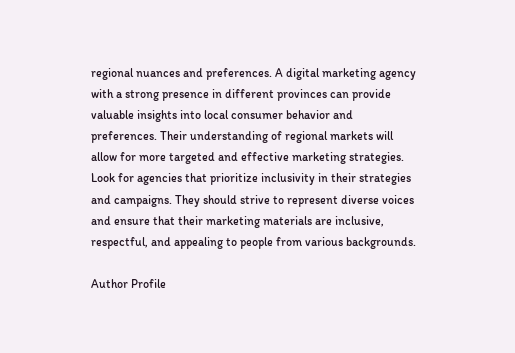regional nuances and preferences. A digital marketing agency with a strong presence in different provinces can provide valuable insights into local consumer behavior and preferences. Their understanding of regional markets will allow for more targeted and effective marketing strategies. Look for agencies that prioritize inclusivity in their strategies and campaigns. They should strive to represent diverse voices and ensure that their marketing materials are inclusive, respectful, and appealing to people from various backgrounds.

Author Profile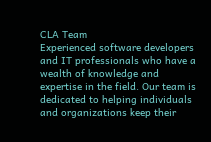CLA Team
Experienced software developers and IT professionals who have a wealth of knowledge and expertise in the field. Our team is dedicated to helping individuals and organizations keep their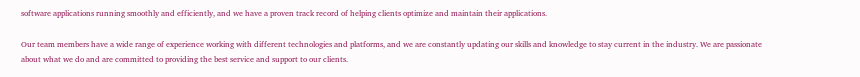software applications running smoothly and efficiently, and we have a proven track record of helping clients optimize and maintain their applications.

Our team members have a wide range of experience working with different technologies and platforms, and we are constantly updating our skills and knowledge to stay current in the industry. We are passionate about what we do and are committed to providing the best service and support to our clients.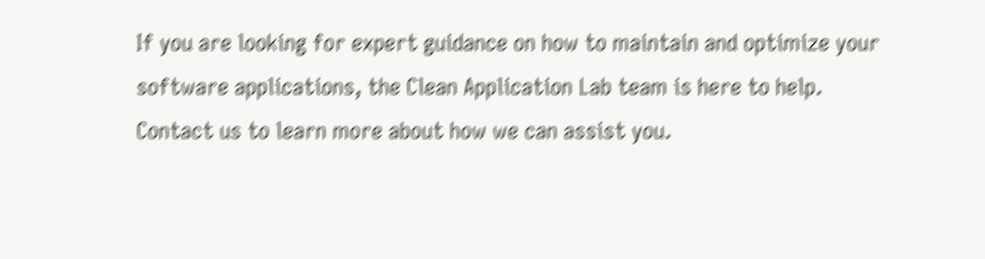If you are looking for expert guidance on how to maintain and optimize your software applications, the Clean Application Lab team is here to help. Contact us to learn more about how we can assist you.